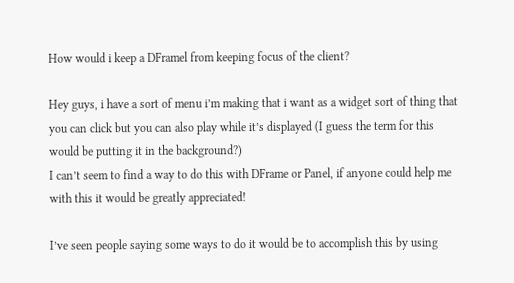How would i keep a DFramel from keeping focus of the client?

Hey guys, i have a sort of menu i’m making that i want as a widget sort of thing that you can click but you can also play while it’s displayed (I guess the term for this would be putting it in the background?)
I can’t seem to find a way to do this with DFrame or Panel, if anyone could help me with this it would be greatly appreciated!

I’ve seen people saying some ways to do it would be to accomplish this by using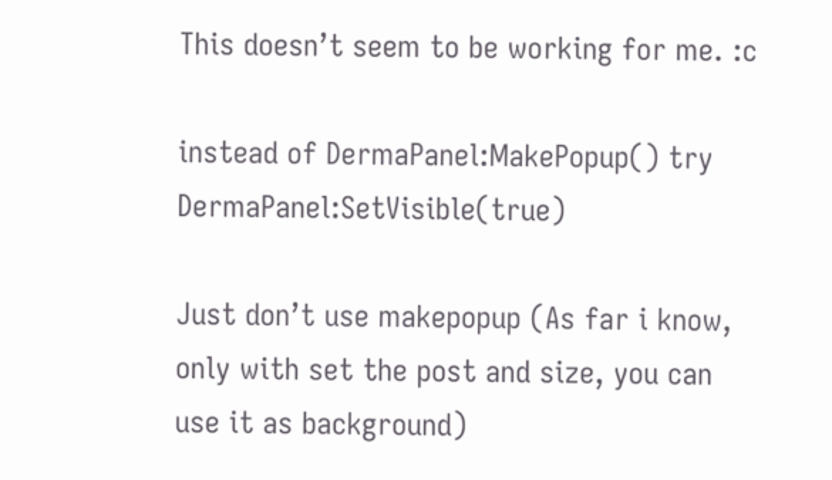This doesn’t seem to be working for me. :c

instead of DermaPanel:MakePopup() try DermaPanel:SetVisible(true)

Just don’t use makepopup (As far i know, only with set the post and size, you can use it as background)